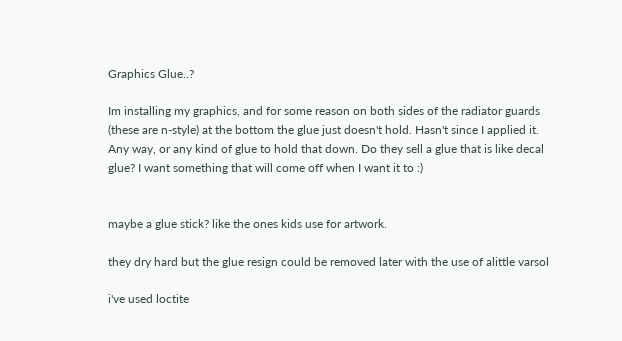Graphics Glue..?

Im installing my graphics, and for some reason on both sides of the radiator guards (these are n-style) at the bottom the glue just doesn't hold. Hasn't since I applied it. Any way, or any kind of glue to hold that down. Do they sell a glue that is like decal glue? I want something that will come off when I want it to :)


maybe a glue stick? like the ones kids use for artwork.

they dry hard but the glue resign could be removed later with the use of alittle varsol

i've used loctite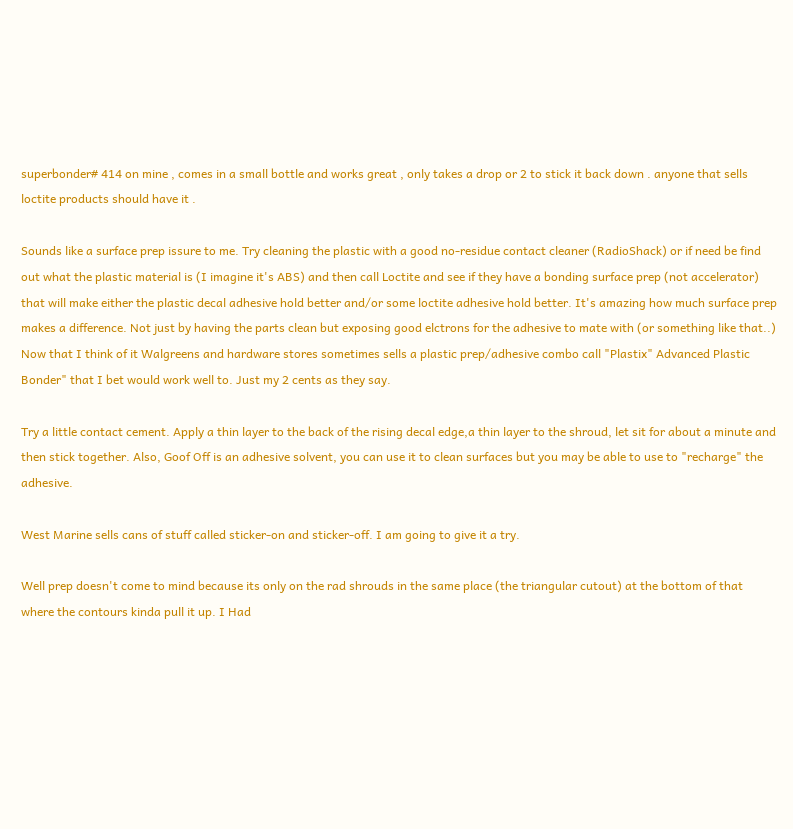superbonder# 414 on mine , comes in a small bottle and works great , only takes a drop or 2 to stick it back down . anyone that sells loctite products should have it .

Sounds like a surface prep issure to me. Try cleaning the plastic with a good no-residue contact cleaner (RadioShack) or if need be find out what the plastic material is (I imagine it's ABS) and then call Loctite and see if they have a bonding surface prep (not accelerator) that will make either the plastic decal adhesive hold better and/or some loctite adhesive hold better. It's amazing how much surface prep makes a difference. Not just by having the parts clean but exposing good elctrons for the adhesive to mate with (or something like that..) Now that I think of it Walgreens and hardware stores sometimes sells a plastic prep/adhesive combo call "Plastix" Advanced Plastic Bonder" that I bet would work well to. Just my 2 cents as they say.

Try a little contact cement. Apply a thin layer to the back of the rising decal edge,a thin layer to the shroud, let sit for about a minute and then stick together. Also, Goof Off is an adhesive solvent, you can use it to clean surfaces but you may be able to use to "recharge" the adhesive.

West Marine sells cans of stuff called sticker-on and sticker-off. I am going to give it a try.

Well prep doesn't come to mind because its only on the rad shrouds in the same place (the triangular cutout) at the bottom of that where the contours kinda pull it up. I Had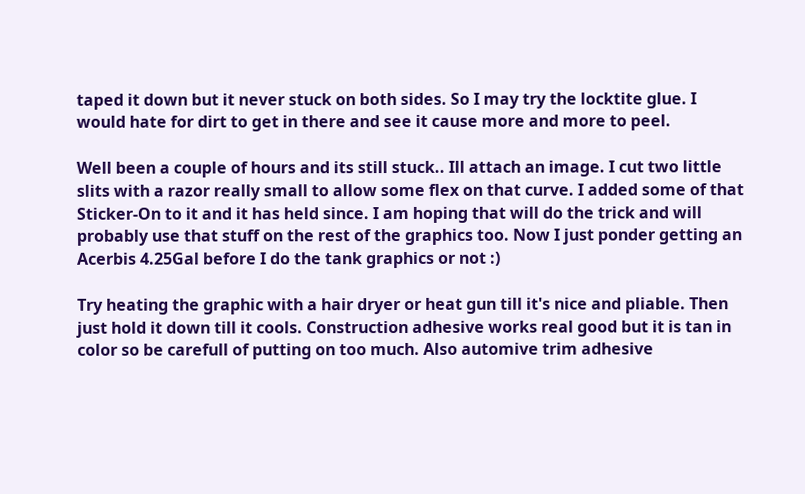taped it down but it never stuck on both sides. So I may try the locktite glue. I would hate for dirt to get in there and see it cause more and more to peel.

Well been a couple of hours and its still stuck.. Ill attach an image. I cut two little slits with a razor really small to allow some flex on that curve. I added some of that Sticker-On to it and it has held since. I am hoping that will do the trick and will probably use that stuff on the rest of the graphics too. Now I just ponder getting an Acerbis 4.25Gal before I do the tank graphics or not :)

Try heating the graphic with a hair dryer or heat gun till it's nice and pliable. Then just hold it down till it cools. Construction adhesive works real good but it is tan in color so be carefull of putting on too much. Also automive trim adhesive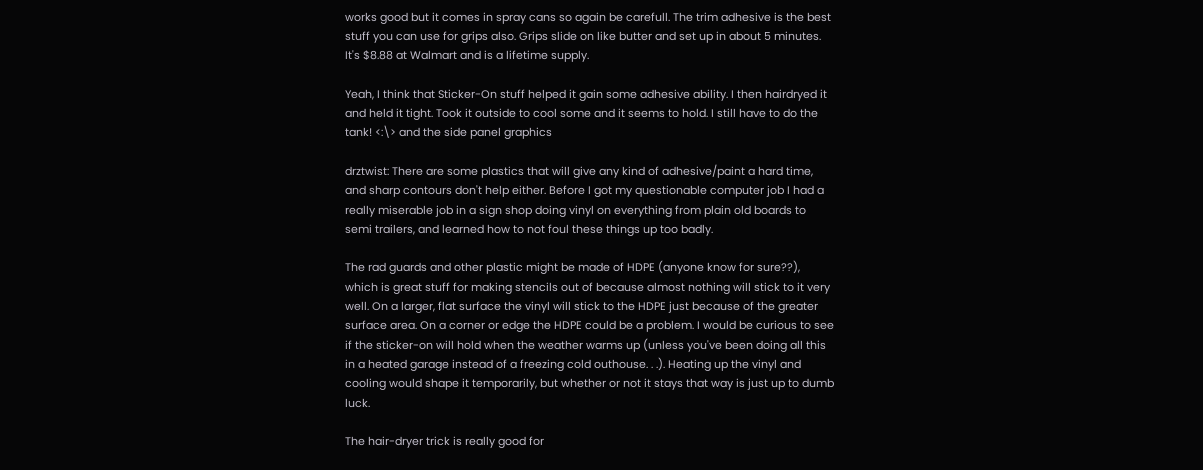works good but it comes in spray cans so again be carefull. The trim adhesive is the best stuff you can use for grips also. Grips slide on like butter and set up in about 5 minutes. It's $8.88 at Walmart and is a lifetime supply.

Yeah, I think that Sticker-On stuff helped it gain some adhesive ability. I then hairdryed it and held it tight. Took it outside to cool some and it seems to hold. I still have to do the tank! <:\> and the side panel graphics

drztwist: There are some plastics that will give any kind of adhesive/paint a hard time, and sharp contours don't help either. Before I got my questionable computer job I had a really miserable job in a sign shop doing vinyl on everything from plain old boards to semi trailers, and learned how to not foul these things up too badly.

The rad guards and other plastic might be made of HDPE (anyone know for sure??), which is great stuff for making stencils out of because almost nothing will stick to it very well. On a larger, flat surface the vinyl will stick to the HDPE just because of the greater surface area. On a corner or edge the HDPE could be a problem. I would be curious to see if the sticker-on will hold when the weather warms up (unless you've been doing all this in a heated garage instead of a freezing cold outhouse. . .). Heating up the vinyl and cooling would shape it temporarily, but whether or not it stays that way is just up to dumb luck.

The hair-dryer trick is really good for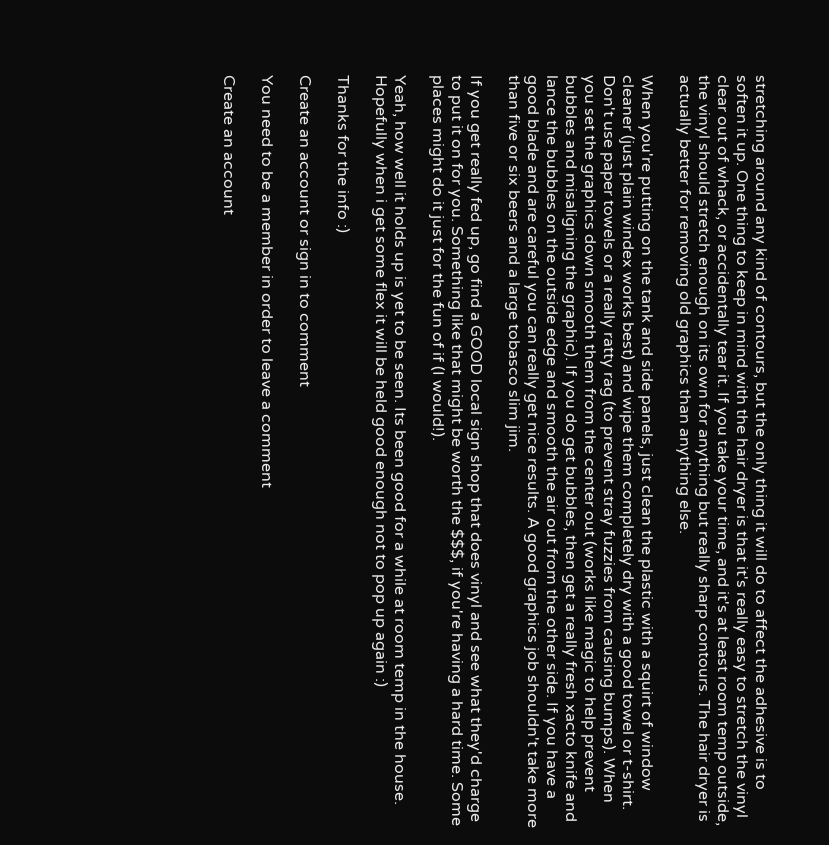stretching around any kind of contours, but the only thing it will do to affect the adhesive is to soften it up. One thing to keep in mind with the hair dryer is that it's really easy to stretch the vinyl clear out of whack, or accidentally tear it. If you take your time, and it's at least room temp outside, the vinyl should stretch enough on its own for anything but really sharp contours. The hair dryer is actually better for removing old graphics than anything else.

When you're putting on the tank and side panels, just clean the plastic with a squirt of window cleaner (just plain windex works best) and wipe them completely dry with a good towel or t-shirt. Don't use paper towels or a really ratty rag (to prevent stray fuzzies from causing bumps). When you set the graphics down smooth them from the center out (works like magic to help prevent bubbles and misaligning the graphic). If you do get bubbles, then get a really fresh xacto knife and lance the bubbles on the outside edge and smooth the air out from the other side. If you have a good blade and are careful you can really get nice results. A good graphics job shouldn't take more than five or six beers and a large tobasco slim jim.

If you get really fed up, go find a GOOD local sign shop that does vinyl and see what they'd charge to put it on for you. Something like that might be worth the $$$, if you're having a hard time. Some places might do it just for the fun of if (I would!).

Yeah, how well it holds up is yet to be seen. Its been good for a while at room temp in the house. Hopefully when i get some flex it will be held good enough not to pop up again :)

Thanks for the info :)

Create an account or sign in to comment

You need to be a member in order to leave a comment

Create an account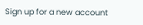Sign up for a new account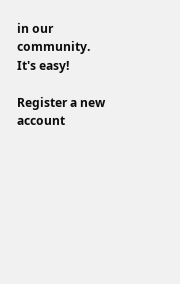in our community. It's easy!

Register a new account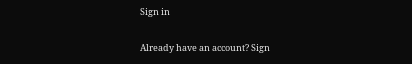Sign in

Already have an account? Sign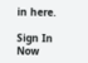in here.

Sign In Now